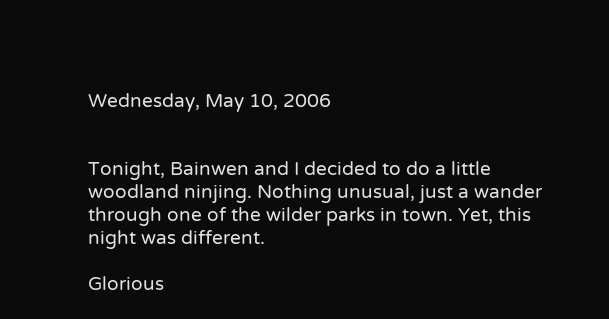Wednesday, May 10, 2006


Tonight, Bainwen and I decided to do a little woodland ninjing. Nothing unusual, just a wander through one of the wilder parks in town. Yet, this night was different.

Glorious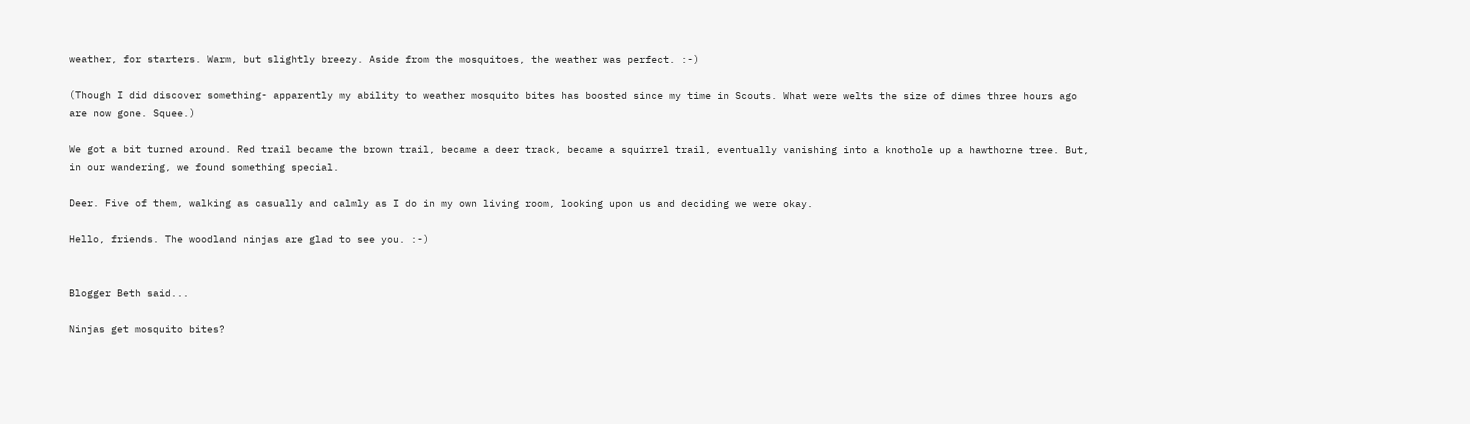weather, for starters. Warm, but slightly breezy. Aside from the mosquitoes, the weather was perfect. :-)

(Though I did discover something- apparently my ability to weather mosquito bites has boosted since my time in Scouts. What were welts the size of dimes three hours ago are now gone. Squee.)

We got a bit turned around. Red trail became the brown trail, became a deer track, became a squirrel trail, eventually vanishing into a knothole up a hawthorne tree. But, in our wandering, we found something special.

Deer. Five of them, walking as casually and calmly as I do in my own living room, looking upon us and deciding we were okay.

Hello, friends. The woodland ninjas are glad to see you. :-)


Blogger Beth said...

Ninjas get mosquito bites?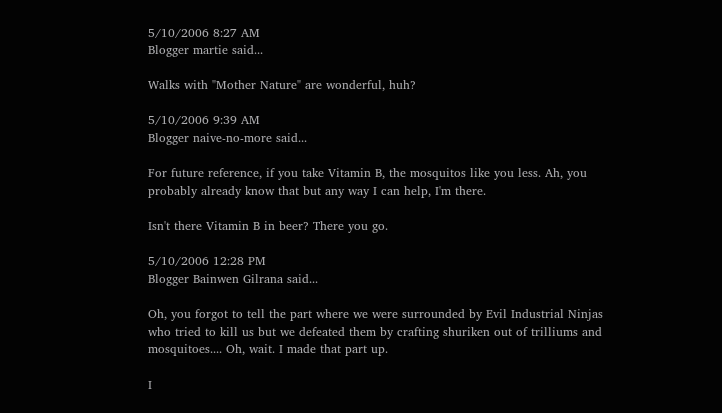5/10/2006 8:27 AM
Blogger martie said...

Walks with "Mother Nature" are wonderful, huh?

5/10/2006 9:39 AM
Blogger naive-no-more said...

For future reference, if you take Vitamin B, the mosquitos like you less. Ah, you probably already know that but any way I can help, I'm there.

Isn't there Vitamin B in beer? There you go.

5/10/2006 12:28 PM
Blogger Bainwen Gilrana said...

Oh, you forgot to tell the part where we were surrounded by Evil Industrial Ninjas who tried to kill us but we defeated them by crafting shuriken out of trilliums and mosquitoes.... Oh, wait. I made that part up.

I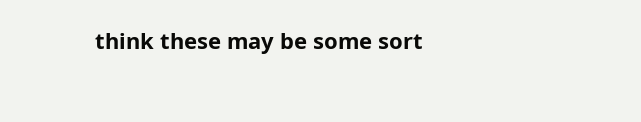think these may be some sort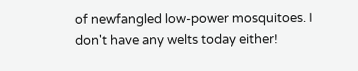of newfangled low-power mosquitoes. I don't have any welts today either!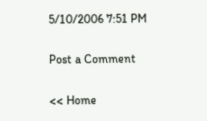5/10/2006 7:51 PM

Post a Comment

<< Home